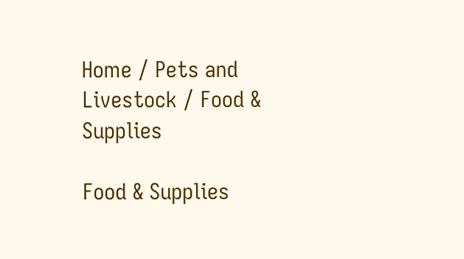Home / Pets and Livestock / Food & Supplies

Food & Supplies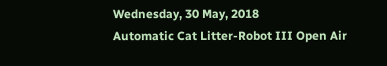Wednesday, 30 May, 2018
Automatic Cat Litter-Robot III Open Air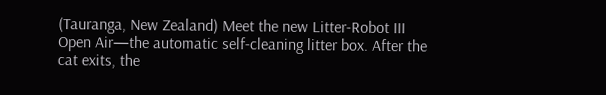(Tauranga, New Zealand) Meet the new Litter-Robot III Open Air—the automatic self-cleaning litter box. After the cat exits, the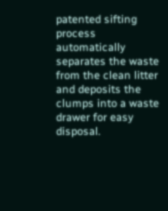patented sifting process automatically separates the waste from the clean litter and deposits the clumps into a waste drawer for easy disposal.